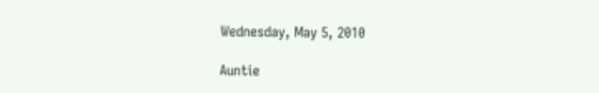Wednesday, May 5, 2010

Auntie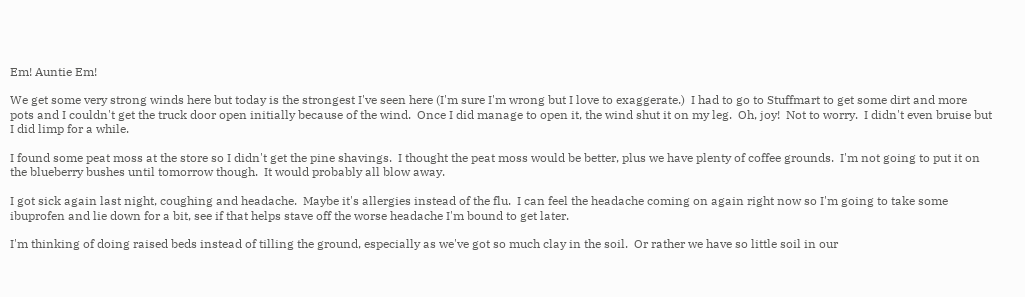Em! Auntie Em!

We get some very strong winds here but today is the strongest I've seen here (I'm sure I'm wrong but I love to exaggerate.)  I had to go to Stuffmart to get some dirt and more pots and I couldn't get the truck door open initially because of the wind.  Once I did manage to open it, the wind shut it on my leg.  Oh, joy!  Not to worry.  I didn't even bruise but I did limp for a while.

I found some peat moss at the store so I didn't get the pine shavings.  I thought the peat moss would be better, plus we have plenty of coffee grounds.  I'm not going to put it on the blueberry bushes until tomorrow though.  It would probably all blow away.

I got sick again last night, coughing and headache.  Maybe it's allergies instead of the flu.  I can feel the headache coming on again right now so I'm going to take some ibuprofen and lie down for a bit, see if that helps stave off the worse headache I'm bound to get later.

I'm thinking of doing raised beds instead of tilling the ground, especially as we've got so much clay in the soil.  Or rather we have so little soil in our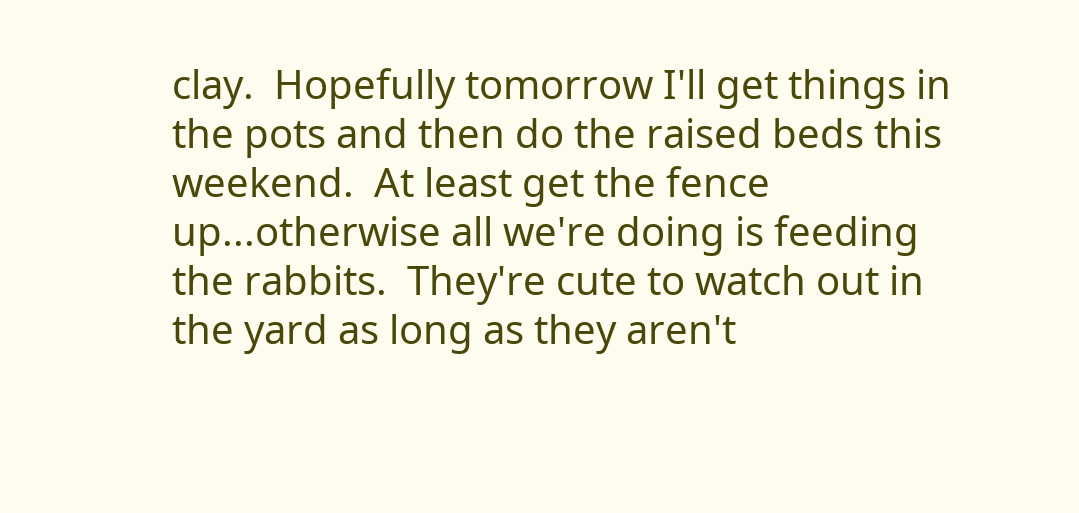clay.  Hopefully tomorrow I'll get things in the pots and then do the raised beds this weekend.  At least get the fence up...otherwise all we're doing is feeding the rabbits.  They're cute to watch out in the yard as long as they aren't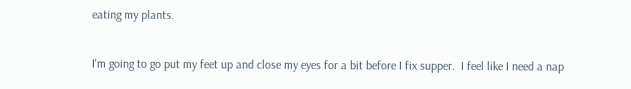eating my plants.

I'm going to go put my feet up and close my eyes for a bit before I fix supper.  I feel like I need a nap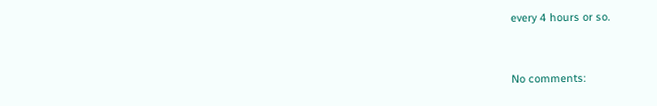every 4 hours or so.


No comments: